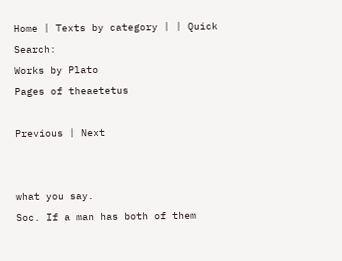Home | Texts by category | | Quick Search:
Works by Plato
Pages of theaetetus

Previous | Next


what you say.
Soc. If a man has both of them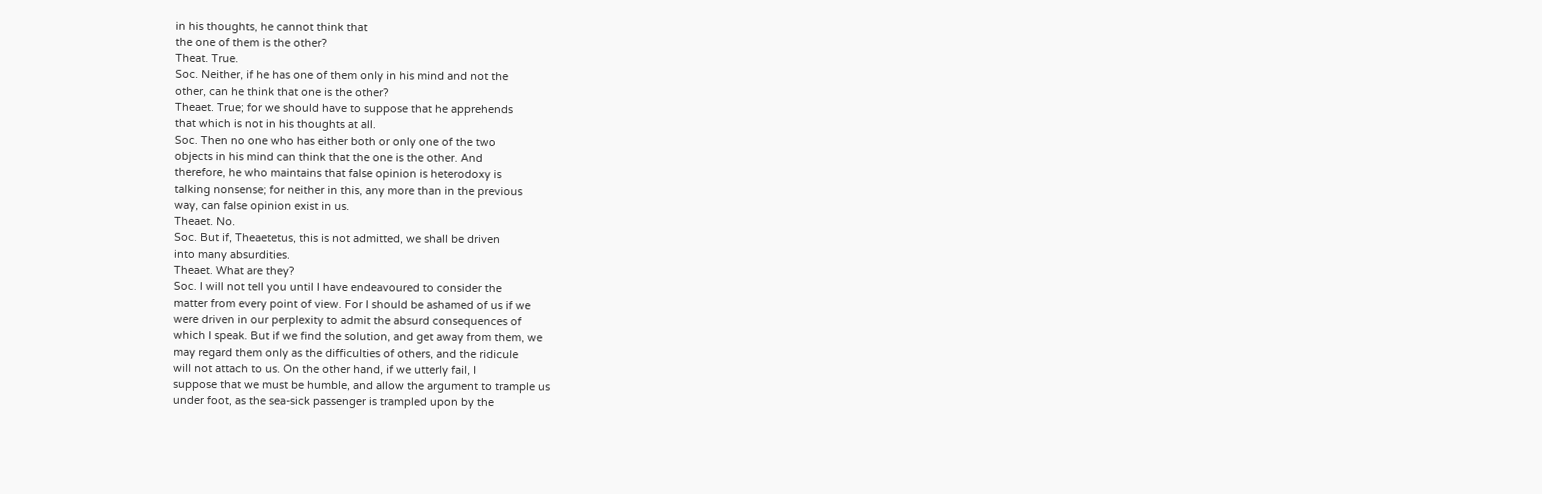in his thoughts, he cannot think that
the one of them is the other?
Theat. True.
Soc. Neither, if he has one of them only in his mind and not the
other, can he think that one is the other?
Theaet. True; for we should have to suppose that he apprehends
that which is not in his thoughts at all.
Soc. Then no one who has either both or only one of the two
objects in his mind can think that the one is the other. And
therefore, he who maintains that false opinion is heterodoxy is
talking nonsense; for neither in this, any more than in the previous
way, can false opinion exist in us.
Theaet. No.
Soc. But if, Theaetetus, this is not admitted, we shall be driven
into many absurdities.
Theaet. What are they?
Soc. I will not tell you until I have endeavoured to consider the
matter from every point of view. For I should be ashamed of us if we
were driven in our perplexity to admit the absurd consequences of
which I speak. But if we find the solution, and get away from them, we
may regard them only as the difficulties of others, and the ridicule
will not attach to us. On the other hand, if we utterly fail, I
suppose that we must be humble, and allow the argument to trample us
under foot, as the sea-sick passenger is trampled upon by the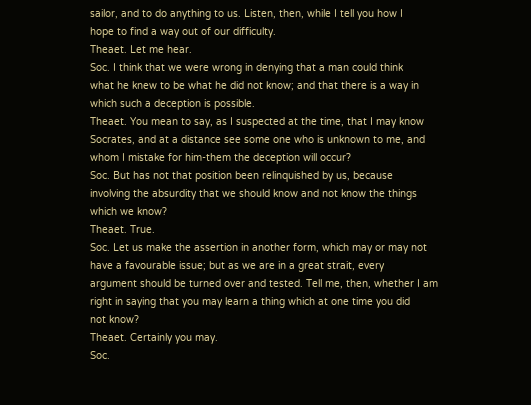sailor, and to do anything to us. Listen, then, while I tell you how I
hope to find a way out of our difficulty.
Theaet. Let me hear.
Soc. I think that we were wrong in denying that a man could think
what he knew to be what he did not know; and that there is a way in
which such a deception is possible.
Theaet. You mean to say, as I suspected at the time, that I may know
Socrates, and at a distance see some one who is unknown to me, and
whom I mistake for him-them the deception will occur?
Soc. But has not that position been relinquished by us, because
involving the absurdity that we should know and not know the things
which we know?
Theaet. True.
Soc. Let us make the assertion in another form, which may or may not
have a favourable issue; but as we are in a great strait, every
argument should be turned over and tested. Tell me, then, whether I am
right in saying that you may learn a thing which at one time you did
not know?
Theaet. Certainly you may.
Soc.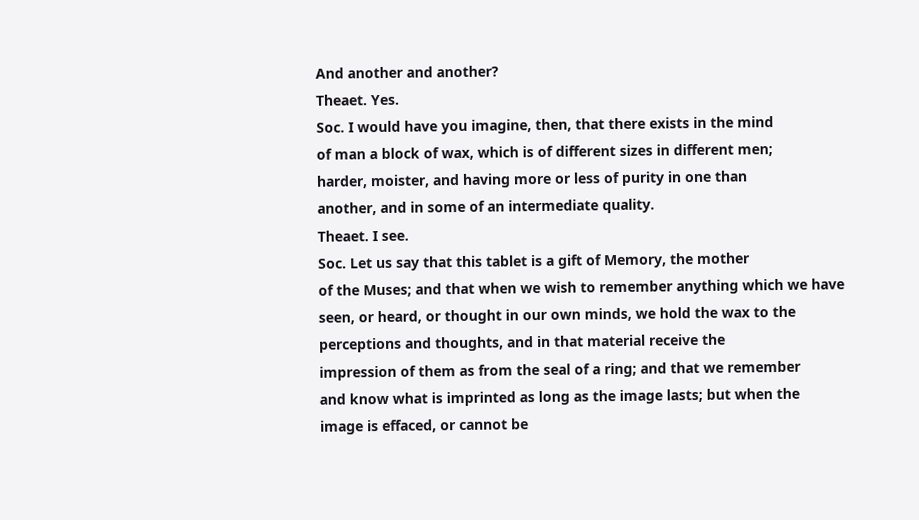And another and another?
Theaet. Yes.
Soc. I would have you imagine, then, that there exists in the mind
of man a block of wax, which is of different sizes in different men;
harder, moister, and having more or less of purity in one than
another, and in some of an intermediate quality.
Theaet. I see.
Soc. Let us say that this tablet is a gift of Memory, the mother
of the Muses; and that when we wish to remember anything which we have
seen, or heard, or thought in our own minds, we hold the wax to the
perceptions and thoughts, and in that material receive the
impression of them as from the seal of a ring; and that we remember
and know what is imprinted as long as the image lasts; but when the
image is effaced, or cannot be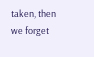taken, then we forget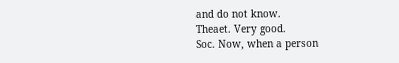and do not know.
Theaet. Very good.
Soc. Now, when a person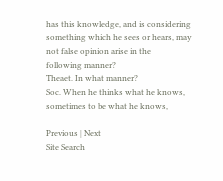has this knowledge, and is considering
something which he sees or hears, may not false opinion arise in the
following manner?
Theaet. In what manner?
Soc. When he thinks what he knows, sometimes to be what he knows,

Previous | Next
Site Search